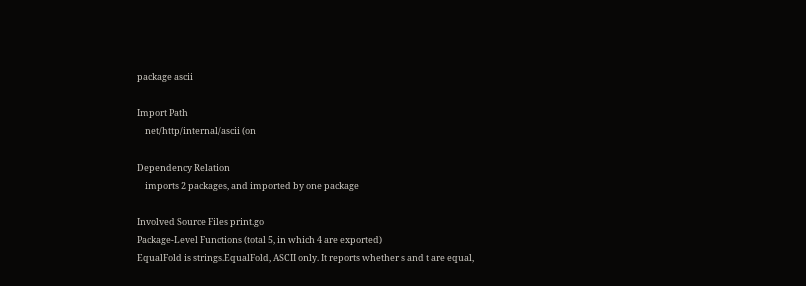package ascii

Import Path
    net/http/internal/ascii (on

Dependency Relation
    imports 2 packages, and imported by one package

Involved Source Files print.go
Package-Level Functions (total 5, in which 4 are exported)
EqualFold is strings.EqualFold, ASCII only. It reports whether s and t are equal,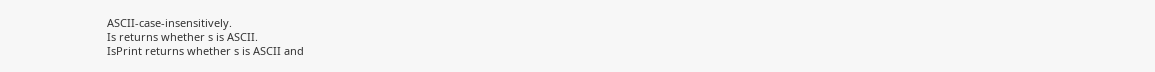ASCII-case-insensitively.
Is returns whether s is ASCII.
IsPrint returns whether s is ASCII and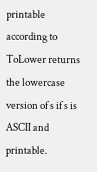printable according to
ToLower returns the lowercase version of s if s is ASCII and printable.